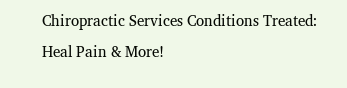Chiropractic Services Conditions Treated: Heal Pain & More!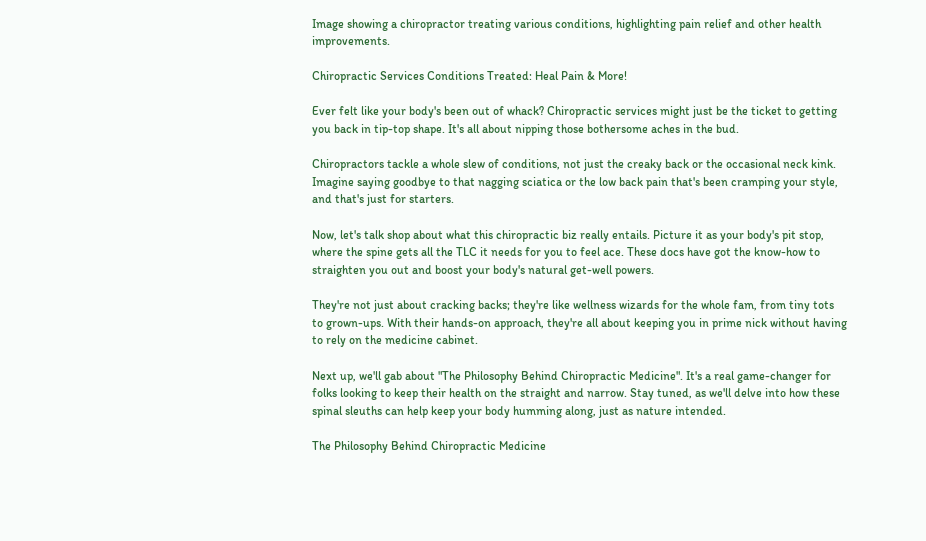Image showing a chiropractor treating various conditions, highlighting pain relief and other health improvements.

Chiropractic Services Conditions Treated: Heal Pain & More!

Ever felt like your body's been out of whack? Chiropractic services might just be the ticket to getting you back in tip-top shape. It's all about nipping those bothersome aches in the bud.

Chiropractors tackle a whole slew of conditions, not just the creaky back or the occasional neck kink. Imagine saying goodbye to that nagging sciatica or the low back pain that's been cramping your style, and that's just for starters.

Now, let's talk shop about what this chiropractic biz really entails. Picture it as your body's pit stop, where the spine gets all the TLC it needs for you to feel ace. These docs have got the know-how to straighten you out and boost your body's natural get-well powers.

They're not just about cracking backs; they're like wellness wizards for the whole fam, from tiny tots to grown-ups. With their hands-on approach, they're all about keeping you in prime nick without having to rely on the medicine cabinet.

Next up, we'll gab about "The Philosophy Behind Chiropractic Medicine". It's a real game-changer for folks looking to keep their health on the straight and narrow. Stay tuned, as we'll delve into how these spinal sleuths can help keep your body humming along, just as nature intended.

The Philosophy Behind Chiropractic Medicine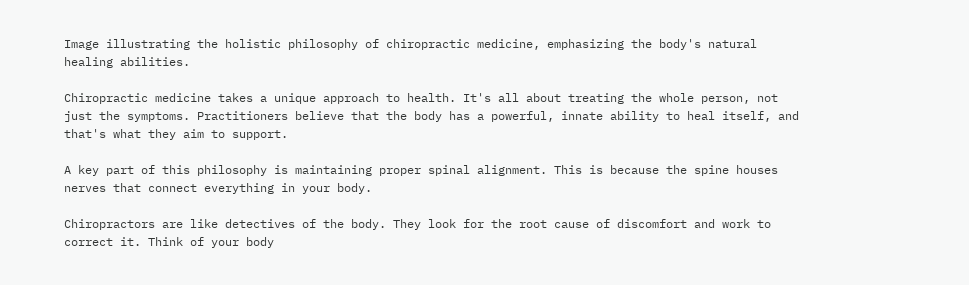Image illustrating the holistic philosophy of chiropractic medicine, emphasizing the body's natural healing abilities.

Chiropractic medicine takes a unique approach to health. It's all about treating the whole person, not just the symptoms. Practitioners believe that the body has a powerful, innate ability to heal itself, and that's what they aim to support.

A key part of this philosophy is maintaining proper spinal alignment. This is because the spine houses nerves that connect everything in your body.

Chiropractors are like detectives of the body. They look for the root cause of discomfort and work to correct it. Think of your body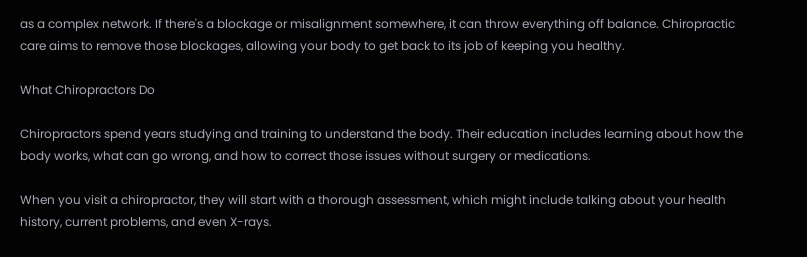as a complex network. If there's a blockage or misalignment somewhere, it can throw everything off balance. Chiropractic care aims to remove those blockages, allowing your body to get back to its job of keeping you healthy.

What Chiropractors Do

Chiropractors spend years studying and training to understand the body. Their education includes learning about how the body works, what can go wrong, and how to correct those issues without surgery or medications.

When you visit a chiropractor, they will start with a thorough assessment, which might include talking about your health history, current problems, and even X-rays.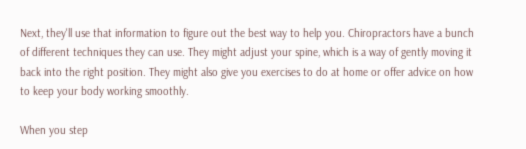Next, they'll use that information to figure out the best way to help you. Chiropractors have a bunch of different techniques they can use. They might adjust your spine, which is a way of gently moving it back into the right position. They might also give you exercises to do at home or offer advice on how to keep your body working smoothly.

When you step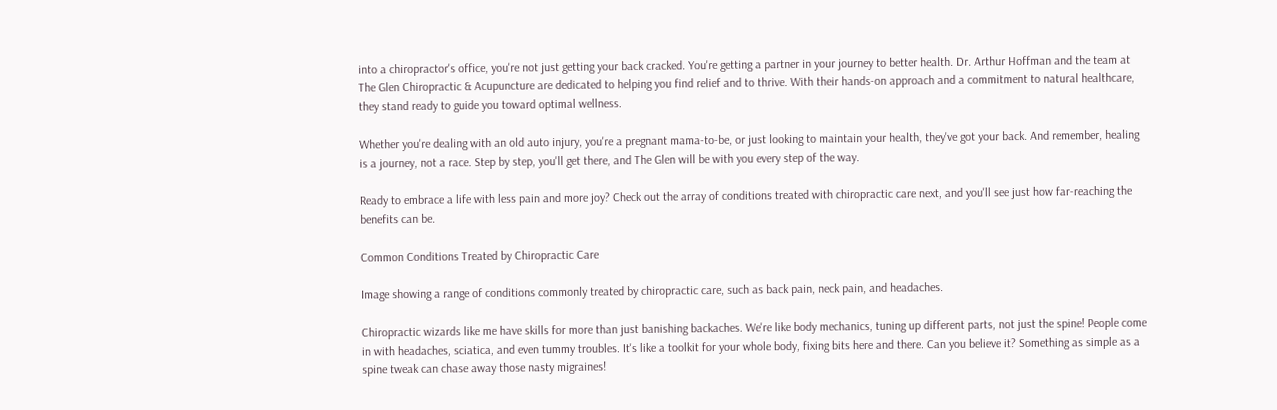into a chiropractor's office, you're not just getting your back cracked. You're getting a partner in your journey to better health. Dr. Arthur Hoffman and the team at The Glen Chiropractic & Acupuncture are dedicated to helping you find relief and to thrive. With their hands-on approach and a commitment to natural healthcare, they stand ready to guide you toward optimal wellness.

Whether you're dealing with an old auto injury, you're a pregnant mama-to-be, or just looking to maintain your health, they've got your back. And remember, healing is a journey, not a race. Step by step, you'll get there, and The Glen will be with you every step of the way.

Ready to embrace a life with less pain and more joy? Check out the array of conditions treated with chiropractic care next, and you'll see just how far-reaching the benefits can be.

Common Conditions Treated by Chiropractic Care

Image showing a range of conditions commonly treated by chiropractic care, such as back pain, neck pain, and headaches.

Chiropractic wizards like me have skills for more than just banishing backaches. We're like body mechanics, tuning up different parts, not just the spine! People come in with headaches, sciatica, and even tummy troubles. It's like a toolkit for your whole body, fixing bits here and there. Can you believe it? Something as simple as a spine tweak can chase away those nasty migraines!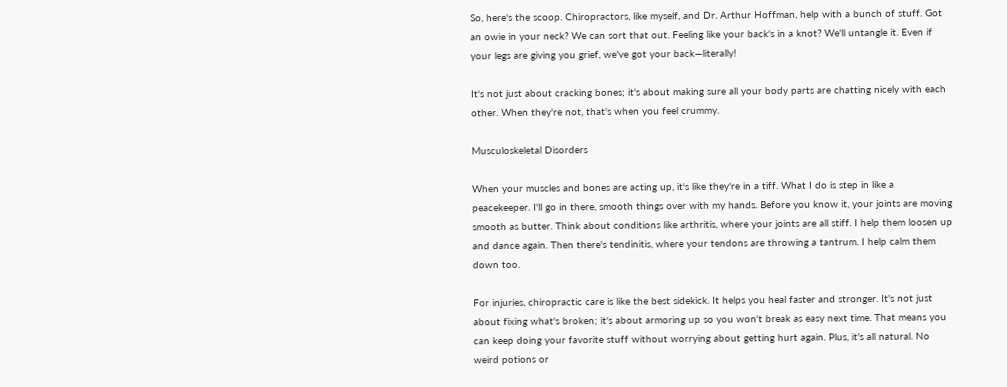So, here's the scoop. Chiropractors, like myself, and Dr. Arthur Hoffman, help with a bunch of stuff. Got an owie in your neck? We can sort that out. Feeling like your back's in a knot? We'll untangle it. Even if your legs are giving you grief, we've got your back—literally!

It's not just about cracking bones; it's about making sure all your body parts are chatting nicely with each other. When they're not, that's when you feel crummy.

Musculoskeletal Disorders

When your muscles and bones are acting up, it's like they're in a tiff. What I do is step in like a peacekeeper. I'll go in there, smooth things over with my hands. Before you know it, your joints are moving smooth as butter. Think about conditions like arthritis, where your joints are all stiff. I help them loosen up and dance again. Then there's tendinitis, where your tendons are throwing a tantrum. I help calm them down too.

For injuries, chiropractic care is like the best sidekick. It helps you heal faster and stronger. It's not just about fixing what's broken; it's about armoring up so you won't break as easy next time. That means you can keep doing your favorite stuff without worrying about getting hurt again. Plus, it's all natural. No weird potions or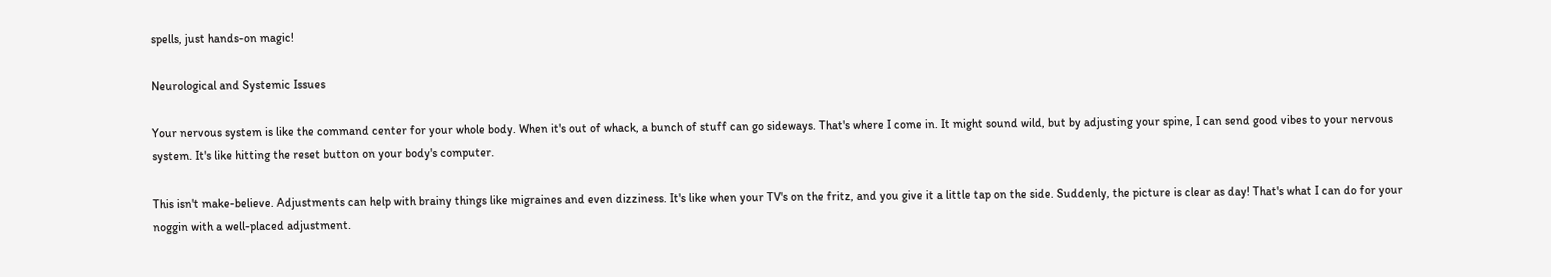spells, just hands-on magic!

Neurological and Systemic Issues

Your nervous system is like the command center for your whole body. When it's out of whack, a bunch of stuff can go sideways. That's where I come in. It might sound wild, but by adjusting your spine, I can send good vibes to your nervous system. It's like hitting the reset button on your body's computer.

This isn't make-believe. Adjustments can help with brainy things like migraines and even dizziness. It's like when your TV's on the fritz, and you give it a little tap on the side. Suddenly, the picture is clear as day! That's what I can do for your noggin with a well-placed adjustment.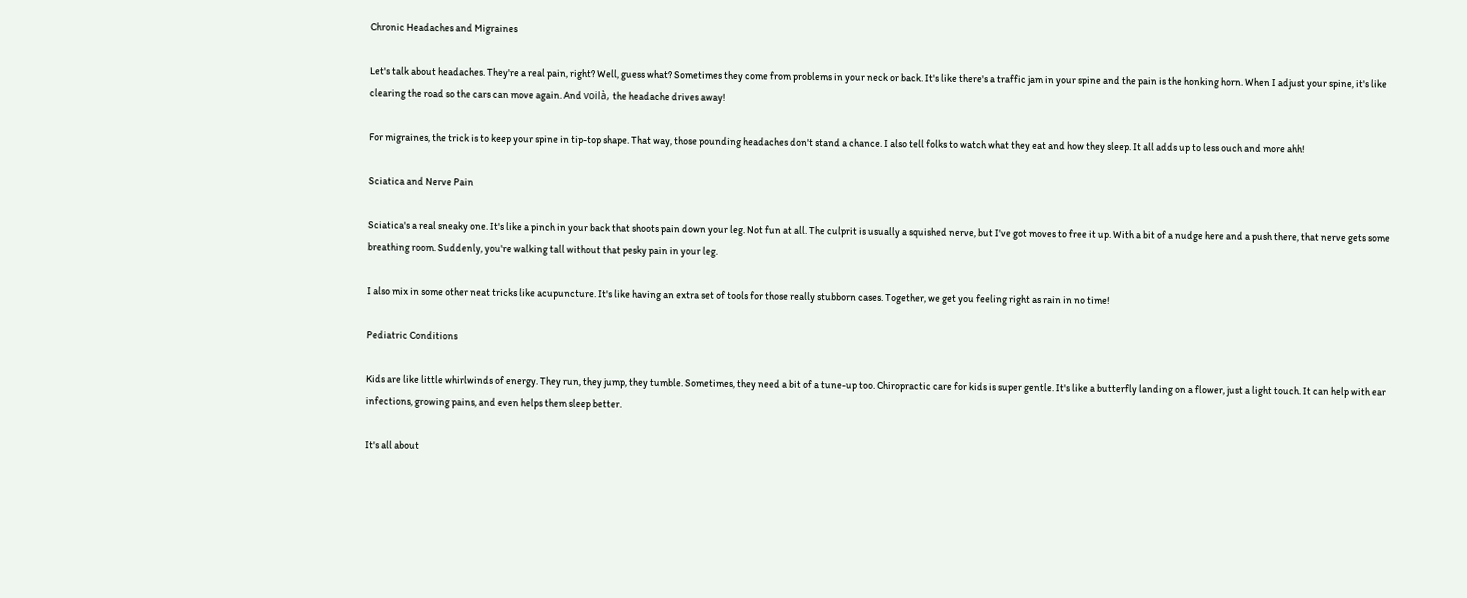Chronic Headaches and Migraines

Let's talk about headaches. They're a real pain, right? Well, guess what? Sometimes they come from problems in your neck or back. It's like there's a traffic jam in your spine and the pain is the honking horn. When I adjust your spine, it's like clearing the road so the cars can move again. And voilà, the headache drives away!

For migraines, the trick is to keep your spine in tip-top shape. That way, those pounding headaches don't stand a chance. I also tell folks to watch what they eat and how they sleep. It all adds up to less ouch and more ahh!

Sciatica and Nerve Pain

Sciatica's a real sneaky one. It's like a pinch in your back that shoots pain down your leg. Not fun at all. The culprit is usually a squished nerve, but I've got moves to free it up. With a bit of a nudge here and a push there, that nerve gets some breathing room. Suddenly, you're walking tall without that pesky pain in your leg.

I also mix in some other neat tricks like acupuncture. It's like having an extra set of tools for those really stubborn cases. Together, we get you feeling right as rain in no time!

Pediatric Conditions

Kids are like little whirlwinds of energy. They run, they jump, they tumble. Sometimes, they need a bit of a tune-up too. Chiropractic care for kids is super gentle. It's like a butterfly landing on a flower, just a light touch. It can help with ear infections, growing pains, and even helps them sleep better.

It's all about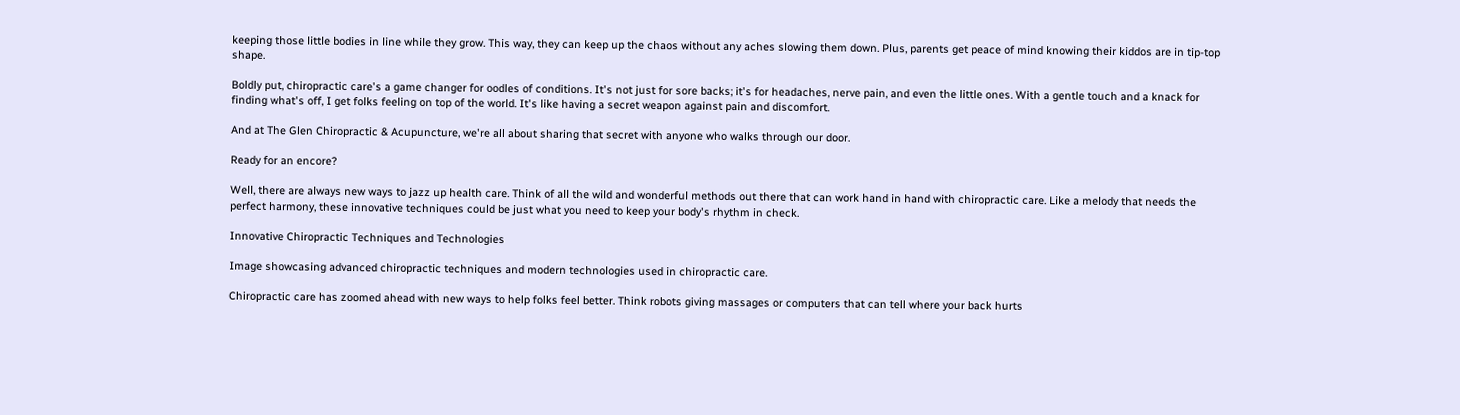keeping those little bodies in line while they grow. This way, they can keep up the chaos without any aches slowing them down. Plus, parents get peace of mind knowing their kiddos are in tip-top shape.

Boldly put, chiropractic care's a game changer for oodles of conditions. It's not just for sore backs; it's for headaches, nerve pain, and even the little ones. With a gentle touch and a knack for finding what's off, I get folks feeling on top of the world. It's like having a secret weapon against pain and discomfort.

And at The Glen Chiropractic & Acupuncture, we're all about sharing that secret with anyone who walks through our door.

Ready for an encore?

Well, there are always new ways to jazz up health care. Think of all the wild and wonderful methods out there that can work hand in hand with chiropractic care. Like a melody that needs the perfect harmony, these innovative techniques could be just what you need to keep your body's rhythm in check.

Innovative Chiropractic Techniques and Technologies

Image showcasing advanced chiropractic techniques and modern technologies used in chiropractic care.

Chiropractic care has zoomed ahead with new ways to help folks feel better. Think robots giving massages or computers that can tell where your back hurts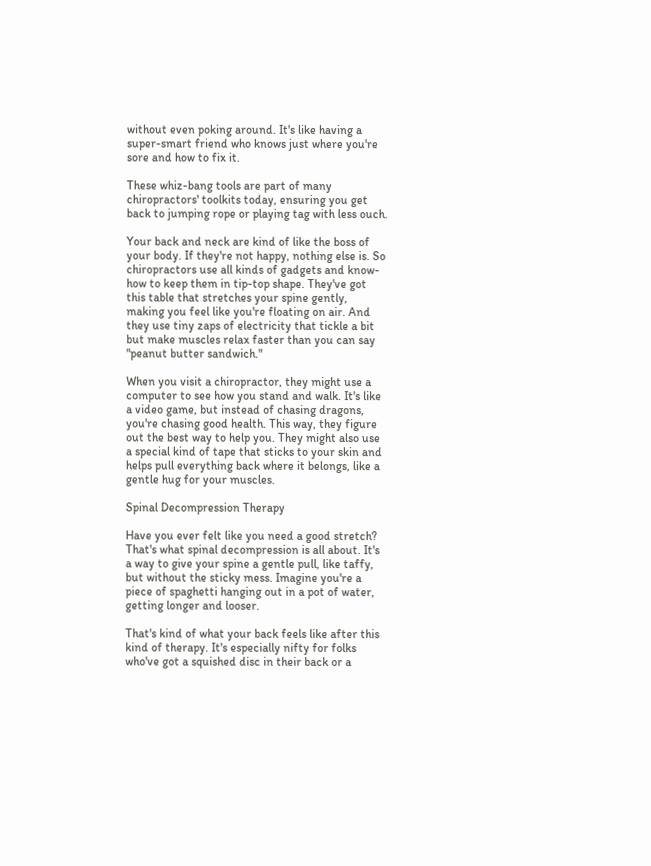without even poking around. It's like having a super-smart friend who knows just where you're sore and how to fix it.

These whiz-bang tools are part of many chiropractors' toolkits today, ensuring you get back to jumping rope or playing tag with less ouch.

Your back and neck are kind of like the boss of your body. If they're not happy, nothing else is. So chiropractors use all kinds of gadgets and know-how to keep them in tip-top shape. They've got this table that stretches your spine gently, making you feel like you're floating on air. And they use tiny zaps of electricity that tickle a bit but make muscles relax faster than you can say "peanut butter sandwich."

When you visit a chiropractor, they might use a computer to see how you stand and walk. It's like a video game, but instead of chasing dragons, you're chasing good health. This way, they figure out the best way to help you. They might also use a special kind of tape that sticks to your skin and helps pull everything back where it belongs, like a gentle hug for your muscles.

Spinal Decompression Therapy

Have you ever felt like you need a good stretch? That's what spinal decompression is all about. It's a way to give your spine a gentle pull, like taffy, but without the sticky mess. Imagine you're a piece of spaghetti hanging out in a pot of water, getting longer and looser.

That's kind of what your back feels like after this kind of therapy. It's especially nifty for folks who've got a squished disc in their back or a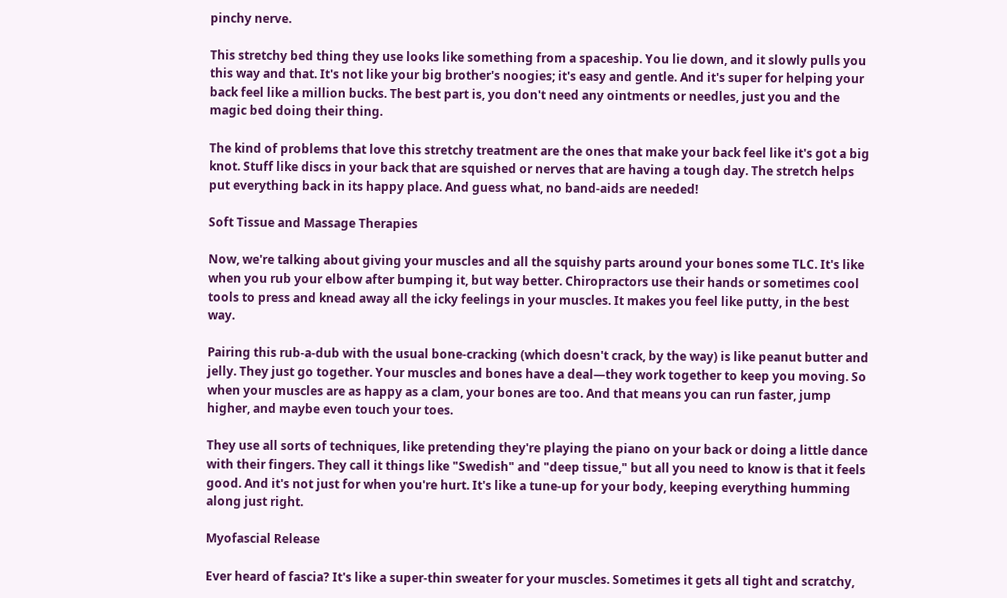pinchy nerve.

This stretchy bed thing they use looks like something from a spaceship. You lie down, and it slowly pulls you this way and that. It's not like your big brother's noogies; it's easy and gentle. And it's super for helping your back feel like a million bucks. The best part is, you don't need any ointments or needles, just you and the magic bed doing their thing.

The kind of problems that love this stretchy treatment are the ones that make your back feel like it's got a big knot. Stuff like discs in your back that are squished or nerves that are having a tough day. The stretch helps put everything back in its happy place. And guess what, no band-aids are needed!

Soft Tissue and Massage Therapies

Now, we're talking about giving your muscles and all the squishy parts around your bones some TLC. It's like when you rub your elbow after bumping it, but way better. Chiropractors use their hands or sometimes cool tools to press and knead away all the icky feelings in your muscles. It makes you feel like putty, in the best way.

Pairing this rub-a-dub with the usual bone-cracking (which doesn't crack, by the way) is like peanut butter and jelly. They just go together. Your muscles and bones have a deal—they work together to keep you moving. So when your muscles are as happy as a clam, your bones are too. And that means you can run faster, jump higher, and maybe even touch your toes.

They use all sorts of techniques, like pretending they're playing the piano on your back or doing a little dance with their fingers. They call it things like "Swedish" and "deep tissue," but all you need to know is that it feels good. And it's not just for when you're hurt. It's like a tune-up for your body, keeping everything humming along just right.

Myofascial Release

Ever heard of fascia? It's like a super-thin sweater for your muscles. Sometimes it gets all tight and scratchy,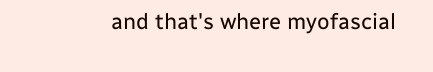and that's where myofascial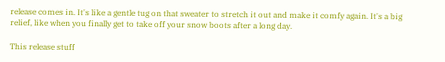release comes in. It's like a gentle tug on that sweater to stretch it out and make it comfy again. It's a big relief, like when you finally get to take off your snow boots after a long day.

This release stuff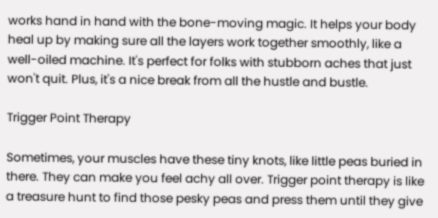works hand in hand with the bone-moving magic. It helps your body heal up by making sure all the layers work together smoothly, like a well-oiled machine. It's perfect for folks with stubborn aches that just won't quit. Plus, it's a nice break from all the hustle and bustle.

Trigger Point Therapy

Sometimes, your muscles have these tiny knots, like little peas buried in there. They can make you feel achy all over. Trigger point therapy is like a treasure hunt to find those pesky peas and press them until they give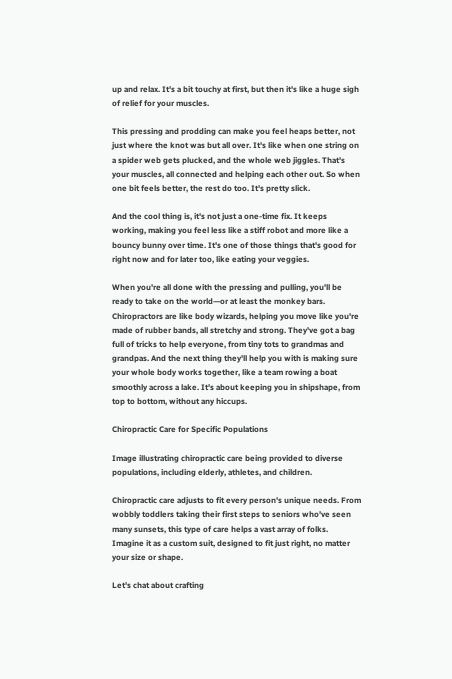up and relax. It's a bit touchy at first, but then it's like a huge sigh of relief for your muscles.

This pressing and prodding can make you feel heaps better, not just where the knot was but all over. It's like when one string on a spider web gets plucked, and the whole web jiggles. That's your muscles, all connected and helping each other out. So when one bit feels better, the rest do too. It's pretty slick.

And the cool thing is, it's not just a one-time fix. It keeps working, making you feel less like a stiff robot and more like a bouncy bunny over time. It's one of those things that's good for right now and for later too, like eating your veggies.

When you're all done with the pressing and pulling, you'll be ready to take on the world—or at least the monkey bars. Chiropractors are like body wizards, helping you move like you're made of rubber bands, all stretchy and strong. They've got a bag full of tricks to help everyone, from tiny tots to grandmas and grandpas. And the next thing they'll help you with is making sure your whole body works together, like a team rowing a boat smoothly across a lake. It's about keeping you in shipshape, from top to bottom, without any hiccups.

Chiropractic Care for Specific Populations

Image illustrating chiropractic care being provided to diverse populations, including elderly, athletes, and children.

Chiropractic care adjusts to fit every person's unique needs. From wobbly toddlers taking their first steps to seniors who've seen many sunsets, this type of care helps a vast array of folks. Imagine it as a custom suit, designed to fit just right, no matter your size or shape.

Let's chat about crafting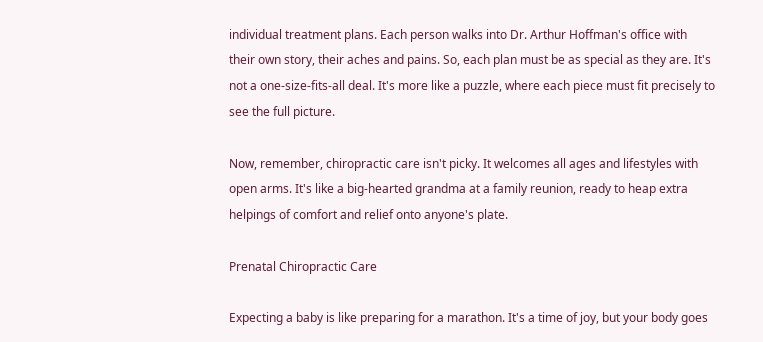individual treatment plans. Each person walks into Dr. Arthur Hoffman's office with their own story, their aches and pains. So, each plan must be as special as they are. It's not a one-size-fits-all deal. It's more like a puzzle, where each piece must fit precisely to see the full picture.

Now, remember, chiropractic care isn't picky. It welcomes all ages and lifestyles with open arms. It's like a big-hearted grandma at a family reunion, ready to heap extra helpings of comfort and relief onto anyone's plate.

Prenatal Chiropractic Care

Expecting a baby is like preparing for a marathon. It's a time of joy, but your body goes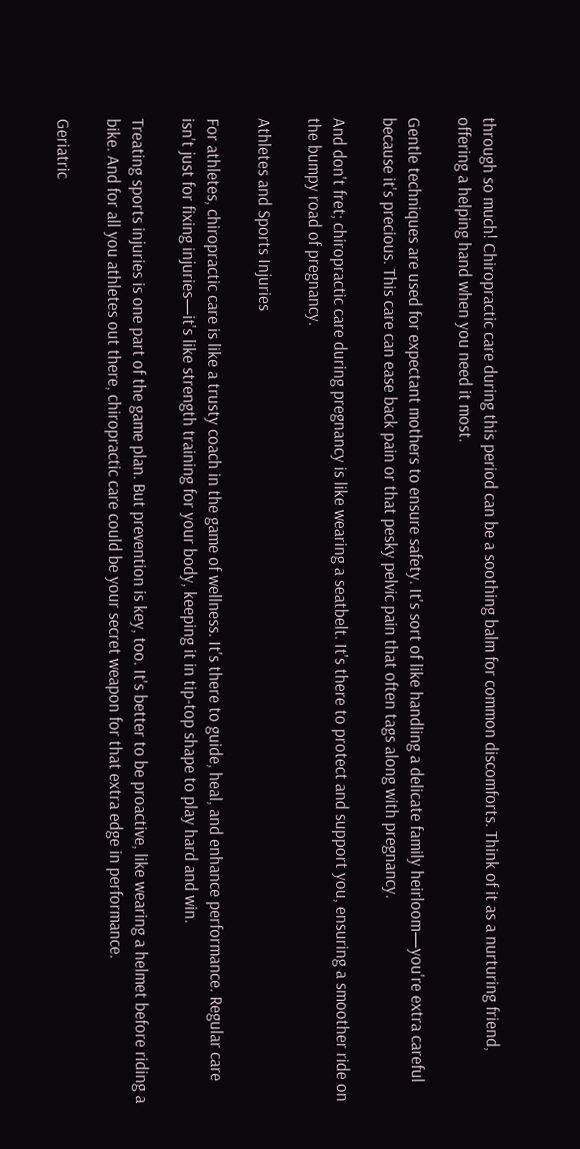through so much! Chiropractic care during this period can be a soothing balm for common discomforts. Think of it as a nurturing friend, offering a helping hand when you need it most.

Gentle techniques are used for expectant mothers to ensure safety. It's sort of like handling a delicate family heirloom—you're extra careful because it's precious. This care can ease back pain or that pesky pelvic pain that often tags along with pregnancy.

And don't fret; chiropractic care during pregnancy is like wearing a seatbelt. It's there to protect and support you, ensuring a smoother ride on the bumpy road of pregnancy.

Athletes and Sports Injuries

For athletes, chiropractic care is like a trusty coach in the game of wellness. It's there to guide, heal, and enhance performance. Regular care isn't just for fixing injuries—it's like strength training for your body, keeping it in tip-top shape to play hard and win.

Treating sports injuries is one part of the game plan. But prevention is key, too. It's better to be proactive, like wearing a helmet before riding a bike. And for all you athletes out there, chiropractic care could be your secret weapon for that extra edge in performance.

Geriatric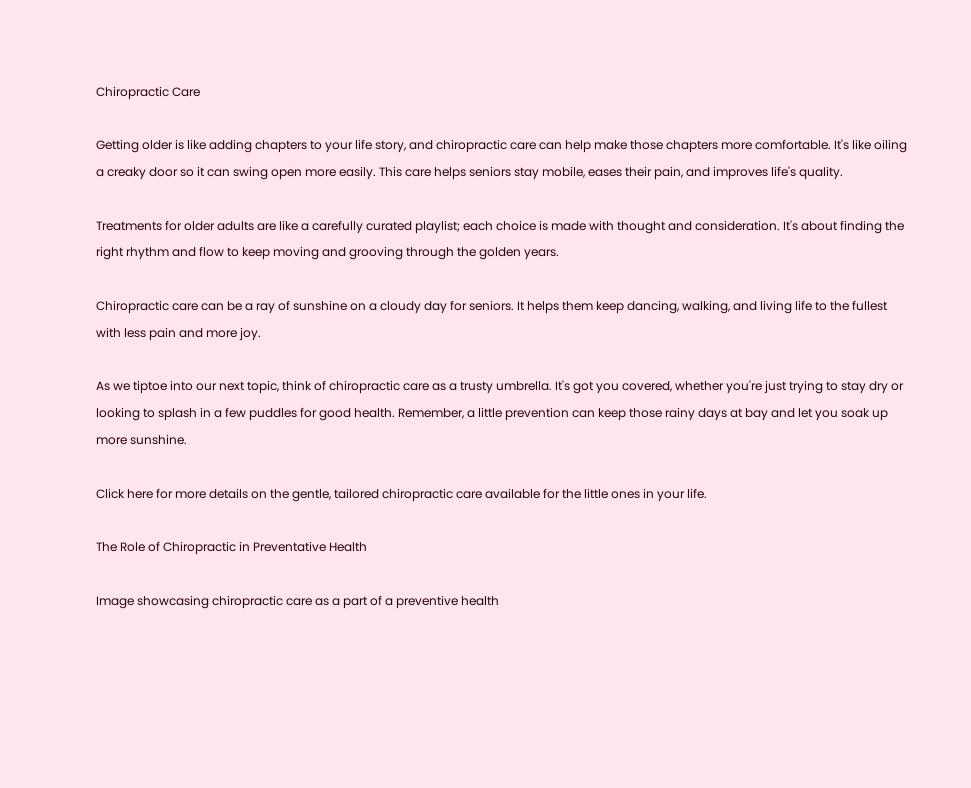Chiropractic Care

Getting older is like adding chapters to your life story, and chiropractic care can help make those chapters more comfortable. It's like oiling a creaky door so it can swing open more easily. This care helps seniors stay mobile, eases their pain, and improves life's quality.

Treatments for older adults are like a carefully curated playlist; each choice is made with thought and consideration. It's about finding the right rhythm and flow to keep moving and grooving through the golden years.

Chiropractic care can be a ray of sunshine on a cloudy day for seniors. It helps them keep dancing, walking, and living life to the fullest with less pain and more joy.

As we tiptoe into our next topic, think of chiropractic care as a trusty umbrella. It's got you covered, whether you're just trying to stay dry or looking to splash in a few puddles for good health. Remember, a little prevention can keep those rainy days at bay and let you soak up more sunshine.

Click here for more details on the gentle, tailored chiropractic care available for the little ones in your life.

The Role of Chiropractic in Preventative Health

Image showcasing chiropractic care as a part of a preventive health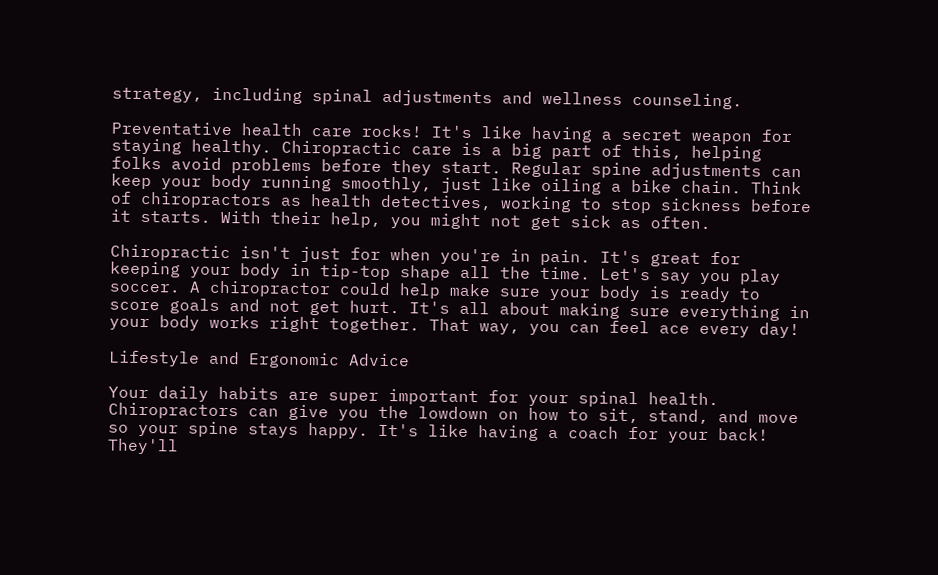strategy, including spinal adjustments and wellness counseling.

Preventative health care rocks! It's like having a secret weapon for staying healthy. Chiropractic care is a big part of this, helping folks avoid problems before they start. Regular spine adjustments can keep your body running smoothly, just like oiling a bike chain. Think of chiropractors as health detectives, working to stop sickness before it starts. With their help, you might not get sick as often.

Chiropractic isn't just for when you're in pain. It's great for keeping your body in tip-top shape all the time. Let's say you play soccer. A chiropractor could help make sure your body is ready to score goals and not get hurt. It's all about making sure everything in your body works right together. That way, you can feel ace every day!

Lifestyle and Ergonomic Advice

Your daily habits are super important for your spinal health. Chiropractors can give you the lowdown on how to sit, stand, and move so your spine stays happy. It's like having a coach for your back! They'll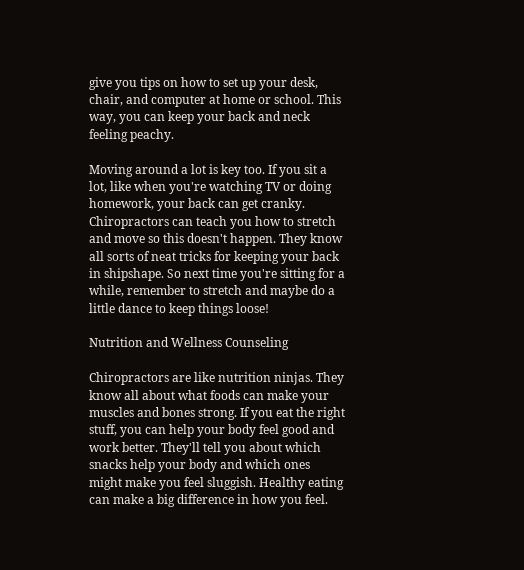give you tips on how to set up your desk, chair, and computer at home or school. This way, you can keep your back and neck feeling peachy.

Moving around a lot is key too. If you sit a lot, like when you're watching TV or doing homework, your back can get cranky. Chiropractors can teach you how to stretch and move so this doesn't happen. They know all sorts of neat tricks for keeping your back in shipshape. So next time you're sitting for a while, remember to stretch and maybe do a little dance to keep things loose!

Nutrition and Wellness Counseling

Chiropractors are like nutrition ninjas. They know all about what foods can make your muscles and bones strong. If you eat the right stuff, you can help your body feel good and work better. They'll tell you about which snacks help your body and which ones might make you feel sluggish. Healthy eating can make a big difference in how you feel.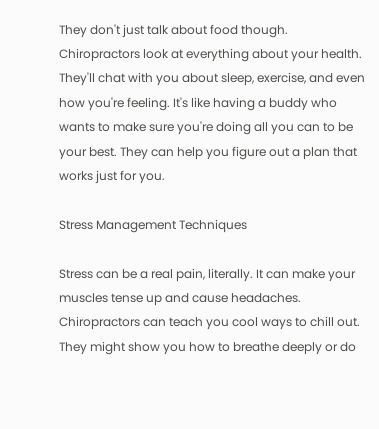They don't just talk about food though. Chiropractors look at everything about your health. They'll chat with you about sleep, exercise, and even how you're feeling. It's like having a buddy who wants to make sure you're doing all you can to be your best. They can help you figure out a plan that works just for you.

Stress Management Techniques

Stress can be a real pain, literally. It can make your muscles tense up and cause headaches. Chiropractors can teach you cool ways to chill out. They might show you how to breathe deeply or do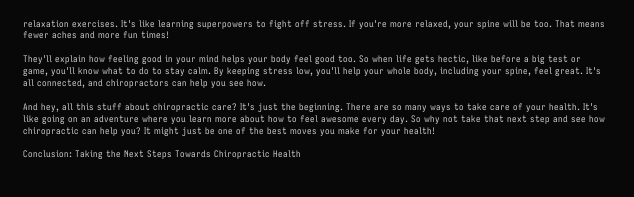relaxation exercises. It's like learning superpowers to fight off stress. If you're more relaxed, your spine will be too. That means fewer aches and more fun times!

They'll explain how feeling good in your mind helps your body feel good too. So when life gets hectic, like before a big test or game, you'll know what to do to stay calm. By keeping stress low, you'll help your whole body, including your spine, feel great. It's all connected, and chiropractors can help you see how.

And hey, all this stuff about chiropractic care? It's just the beginning. There are so many ways to take care of your health. It's like going on an adventure where you learn more about how to feel awesome every day. So why not take that next step and see how chiropractic can help you? It might just be one of the best moves you make for your health!

Conclusion: Taking the Next Steps Towards Chiropractic Health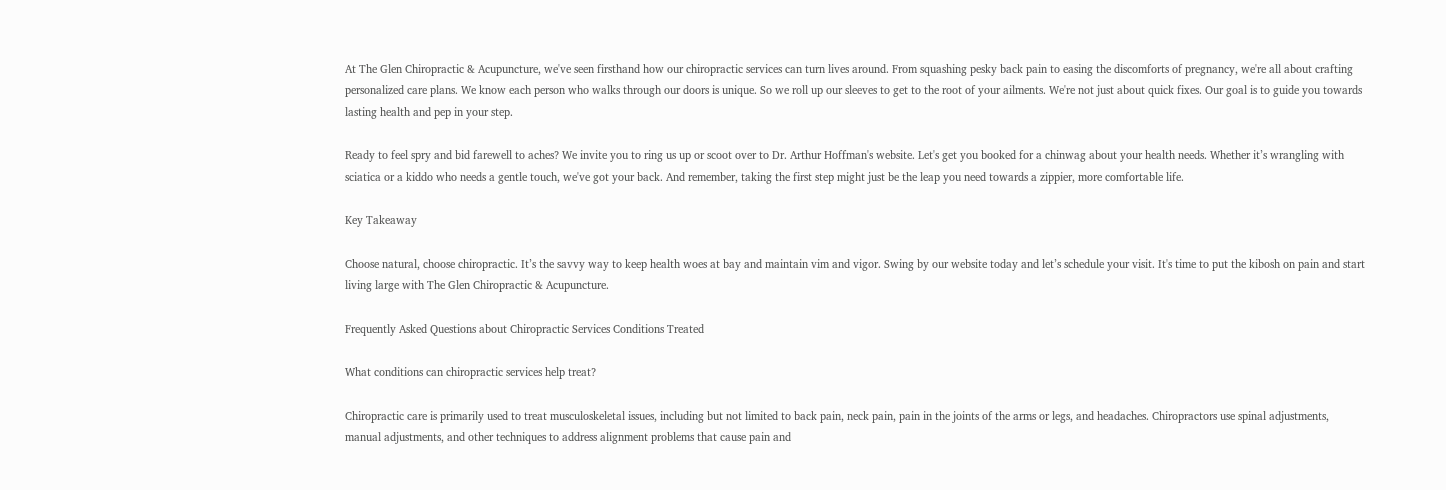At The Glen Chiropractic & Acupuncture, we've seen firsthand how our chiropractic services can turn lives around. From squashing pesky back pain to easing the discomforts of pregnancy, we're all about crafting personalized care plans. We know each person who walks through our doors is unique. So we roll up our sleeves to get to the root of your ailments. We're not just about quick fixes. Our goal is to guide you towards lasting health and pep in your step.

Ready to feel spry and bid farewell to aches? We invite you to ring us up or scoot over to Dr. Arthur Hoffman's website. Let's get you booked for a chinwag about your health needs. Whether it’s wrangling with sciatica or a kiddo who needs a gentle touch, we've got your back. And remember, taking the first step might just be the leap you need towards a zippier, more comfortable life.

Key Takeaway

Choose natural, choose chiropractic. It’s the savvy way to keep health woes at bay and maintain vim and vigor. Swing by our website today and let’s schedule your visit. It's time to put the kibosh on pain and start living large with The Glen Chiropractic & Acupuncture.

Frequently Asked Questions about Chiropractic Services Conditions Treated

What conditions can chiropractic services help treat?

Chiropractic care is primarily used to treat musculoskeletal issues, including but not limited to back pain, neck pain, pain in the joints of the arms or legs, and headaches. Chiropractors use spinal adjustments, manual adjustments, and other techniques to address alignment problems that cause pain and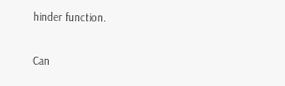hinder function.

Can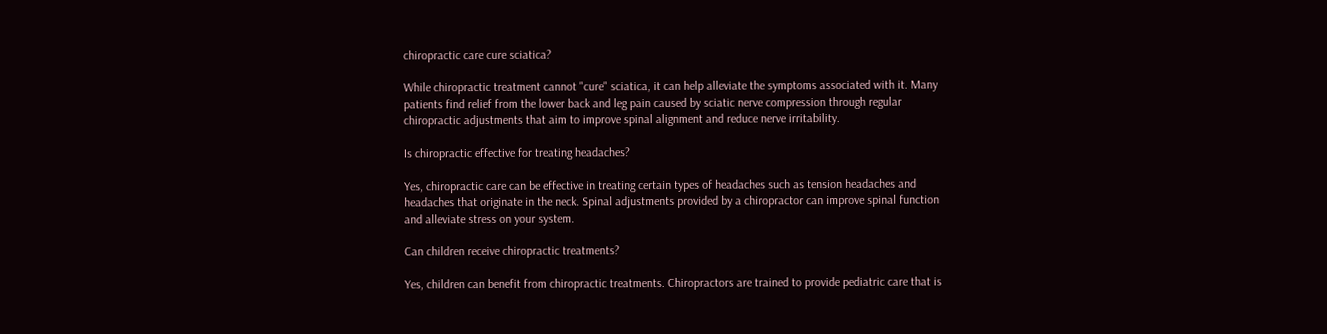chiropractic care cure sciatica?

While chiropractic treatment cannot "cure" sciatica, it can help alleviate the symptoms associated with it. Many patients find relief from the lower back and leg pain caused by sciatic nerve compression through regular chiropractic adjustments that aim to improve spinal alignment and reduce nerve irritability.

Is chiropractic effective for treating headaches?

Yes, chiropractic care can be effective in treating certain types of headaches such as tension headaches and headaches that originate in the neck. Spinal adjustments provided by a chiropractor can improve spinal function and alleviate stress on your system.

Can children receive chiropractic treatments?

Yes, children can benefit from chiropractic treatments. Chiropractors are trained to provide pediatric care that is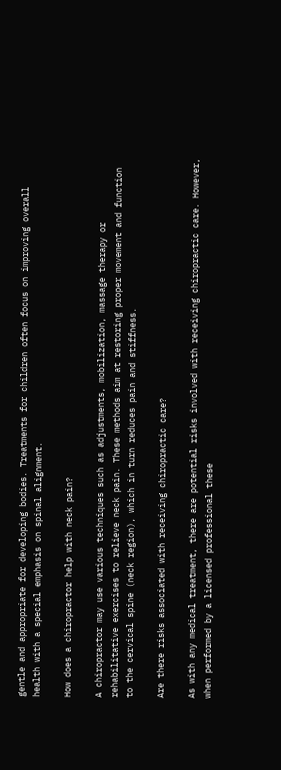gentle and appropriate for developing bodies. Treatments for children often focus on improving overall health with a special emphasis on spinal alignment.

How does a chiropractor help with neck pain?

A chiropractor may use various techniques such as adjustments, mobilization, massage therapy or rehabilitative exercises to relieve neck pain. These methods aim at restoring proper movement and function to the cervical spine (neck region), which in turn reduces pain and stiffness.

Are there risks associated with receiving chiropractic care?

As with any medical treatment, there are potential risks involved with receiving chiropractic care. However, when performed by a licensed professional these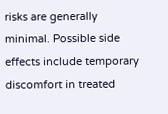risks are generally minimal. Possible side effects include temporary discomfort in treated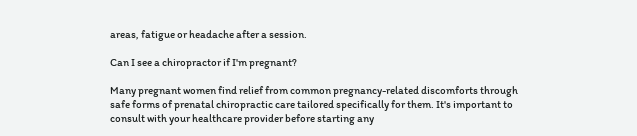areas, fatigue or headache after a session.

Can I see a chiropractor if I'm pregnant?

Many pregnant women find relief from common pregnancy-related discomforts through safe forms of prenatal chiropractic care tailored specifically for them. It's important to consult with your healthcare provider before starting any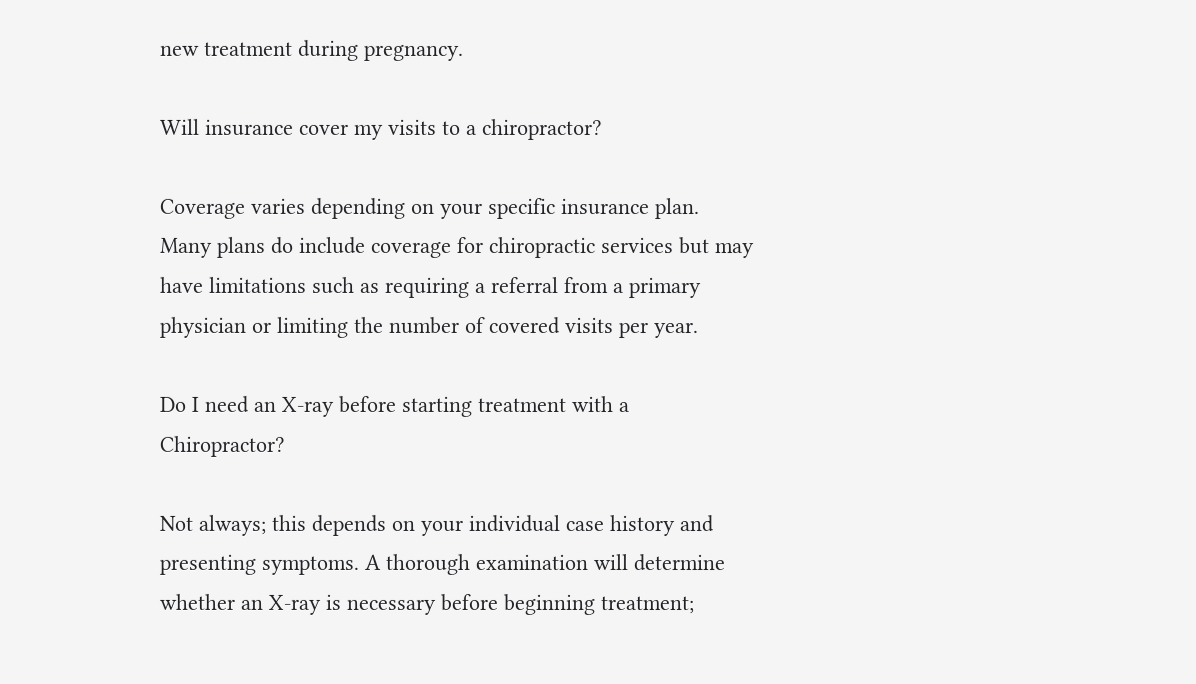new treatment during pregnancy.

Will insurance cover my visits to a chiropractor?

Coverage varies depending on your specific insurance plan. Many plans do include coverage for chiropractic services but may have limitations such as requiring a referral from a primary physician or limiting the number of covered visits per year.

Do I need an X-ray before starting treatment with a Chiropractor?

Not always; this depends on your individual case history and presenting symptoms. A thorough examination will determine whether an X-ray is necessary before beginning treatment;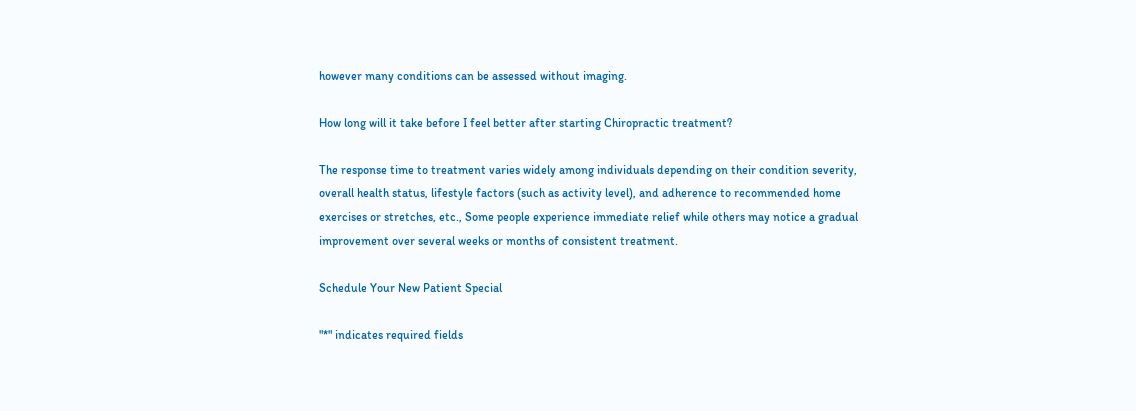however many conditions can be assessed without imaging.

How long will it take before I feel better after starting Chiropractic treatment?

The response time to treatment varies widely among individuals depending on their condition severity, overall health status, lifestyle factors (such as activity level), and adherence to recommended home exercises or stretches, etc., Some people experience immediate relief while others may notice a gradual improvement over several weeks or months of consistent treatment.

Schedule Your New Patient Special

"*" indicates required fields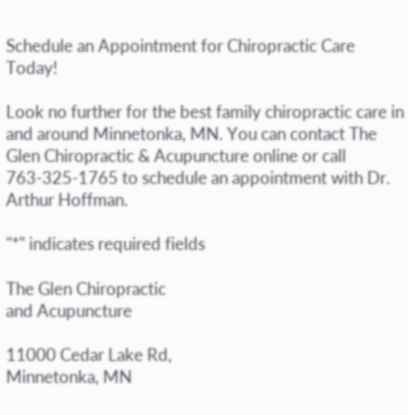Schedule an Appointment for Chiropractic Care Today!

Look no further for the best family chiropractic care in and around Minnetonka, MN. You can contact The Glen Chiropractic & Acupuncture online or call 763-325-1765 to schedule an appointment with Dr. Arthur Hoffman.

"*" indicates required fields

The Glen Chiropractic
and Acupuncture

11000 Cedar Lake Rd,
Minnetonka, MN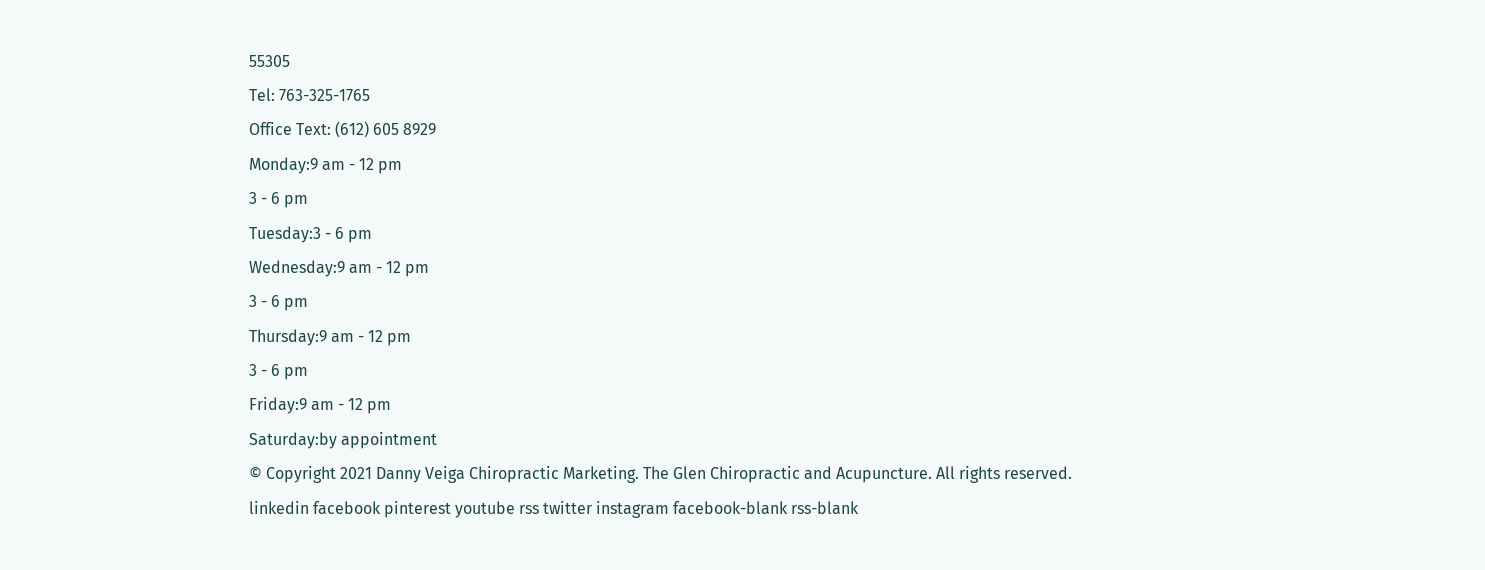55305
Tel: 763-325-1765
Office Text: (612) 605 8929
Monday:9 am - 12 pm
3 - 6 pm
Tuesday:3 - 6 pm
Wednesday:9 am - 12 pm
3 - 6 pm
Thursday:9 am - 12 pm
3 - 6 pm
Friday:9 am - 12 pm
Saturday:by appointment
© Copyright 2021 Danny Veiga Chiropractic Marketing. The Glen Chiropractic and Acupuncture. All rights reserved.
linkedin facebook pinterest youtube rss twitter instagram facebook-blank rss-blank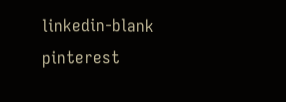linkedin-blank pinterest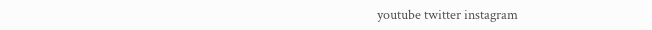youtube twitter instagram